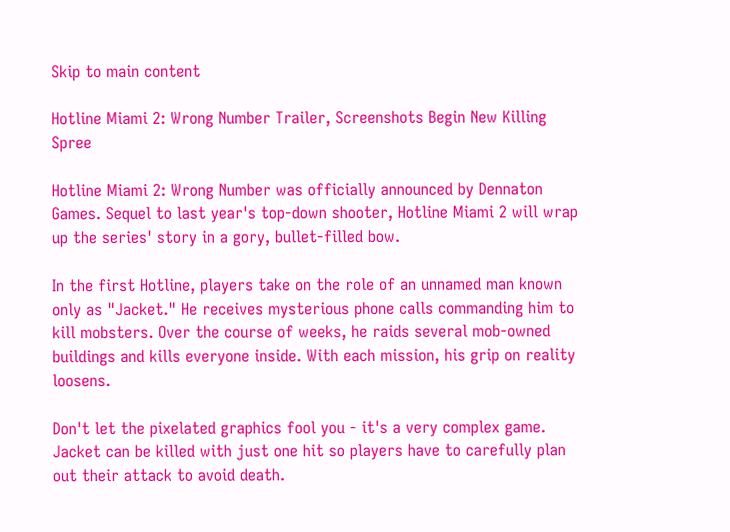Skip to main content

Hotline Miami 2: Wrong Number Trailer, Screenshots Begin New Killing Spree

Hotline Miami 2: Wrong Number was officially announced by Dennaton Games. Sequel to last year's top-down shooter, Hotline Miami 2 will wrap up the series' story in a gory, bullet-filled bow.

In the first Hotline, players take on the role of an unnamed man known only as "Jacket." He receives mysterious phone calls commanding him to kill mobsters. Over the course of weeks, he raids several mob-owned buildings and kills everyone inside. With each mission, his grip on reality loosens.

Don't let the pixelated graphics fool you - it's a very complex game. Jacket can be killed with just one hit so players have to carefully plan out their attack to avoid death.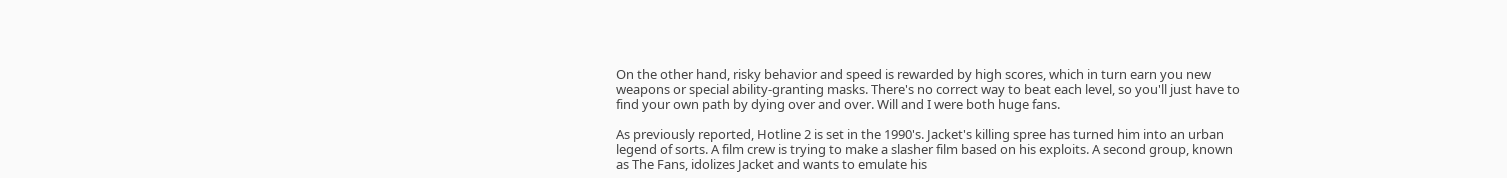On the other hand, risky behavior and speed is rewarded by high scores, which in turn earn you new weapons or special ability-granting masks. There's no correct way to beat each level, so you'll just have to find your own path by dying over and over. Will and I were both huge fans.

As previously reported, Hotline 2 is set in the 1990's. Jacket's killing spree has turned him into an urban legend of sorts. A film crew is trying to make a slasher film based on his exploits. A second group, known as The Fans, idolizes Jacket and wants to emulate his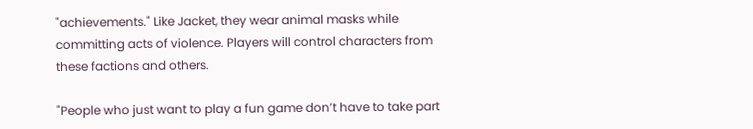"achievements." Like Jacket, they wear animal masks while committing acts of violence. Players will control characters from these factions and others.

"People who just want to play a fun game don’t have to take part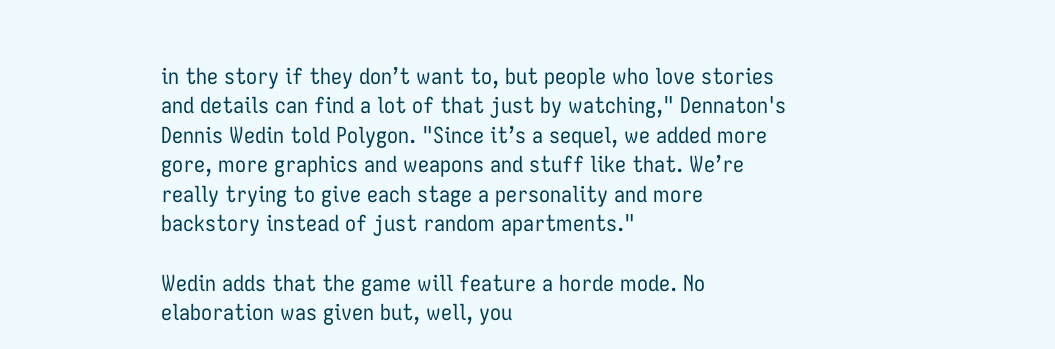in the story if they don’t want to, but people who love stories and details can find a lot of that just by watching," Dennaton's Dennis Wedin told Polygon. "Since it’s a sequel, we added more gore, more graphics and weapons and stuff like that. We’re really trying to give each stage a personality and more backstory instead of just random apartments."

Wedin adds that the game will feature a horde mode. No elaboration was given but, well, you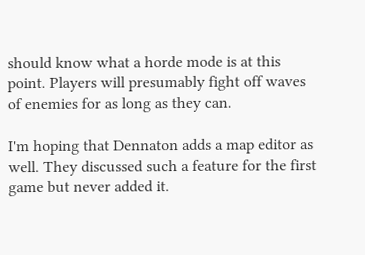should know what a horde mode is at this point. Players will presumably fight off waves of enemies for as long as they can.

I'm hoping that Dennaton adds a map editor as well. They discussed such a feature for the first game but never added it.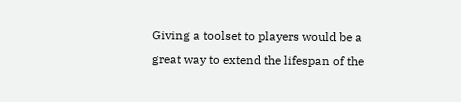Giving a toolset to players would be a great way to extend the lifespan of the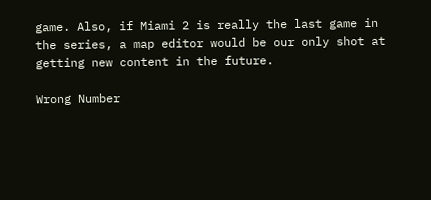game. Also, if Miami 2 is really the last game in the series, a map editor would be our only shot at getting new content in the future.

Wrong Number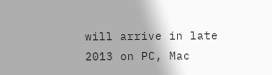will arrive in late 2013 on PC, Mac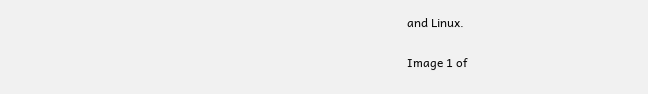and Linux.

Image 1 of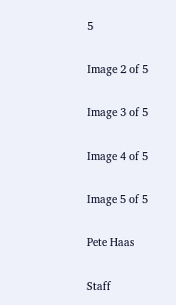5

Image 2 of 5

Image 3 of 5

Image 4 of 5

Image 5 of 5

Pete Haas

Staff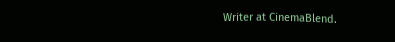Writer at CinemaBlend.